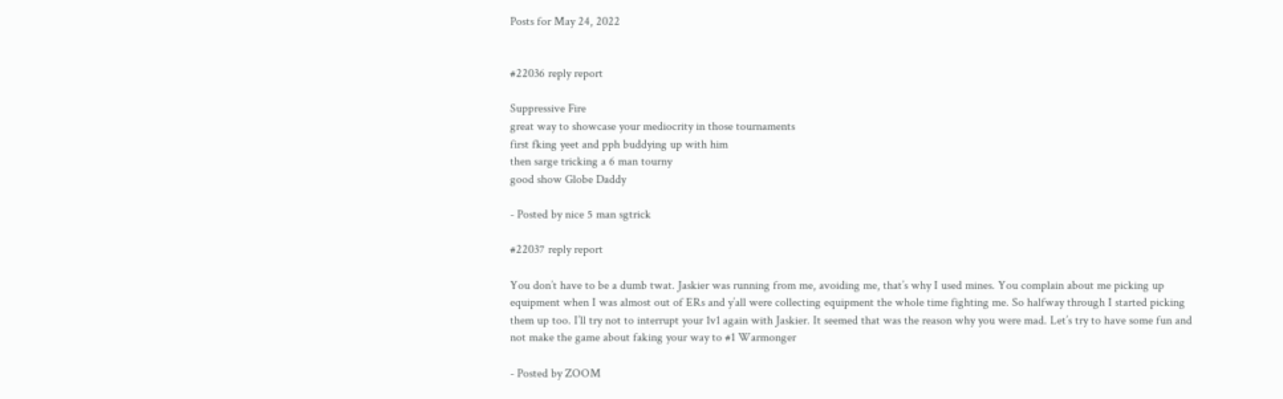Posts for May 24, 2022


#22036 reply report

Suppressive Fire
great way to showcase your mediocrity in those tournaments
first fking yeet and pph buddying up with him
then sarge tricking a 6 man tourny
good show Globe Daddy

- Posted by nice 5 man sgtrick

#22037 reply report

You don’t have to be a dumb twat. Jaskier was running from me, avoiding me, that’s why I used mines. You complain about me picking up equipment when I was almost out of ERs and y’all were collecting equipment the whole time fighting me. So halfway through I started picking them up too. I’ll try not to interrupt your 1v1 again with Jaskier. It seemed that was the reason why you were mad. Let’s try to have some fun and not make the game about faking your way to #1 Warmonger

- Posted by ZOOM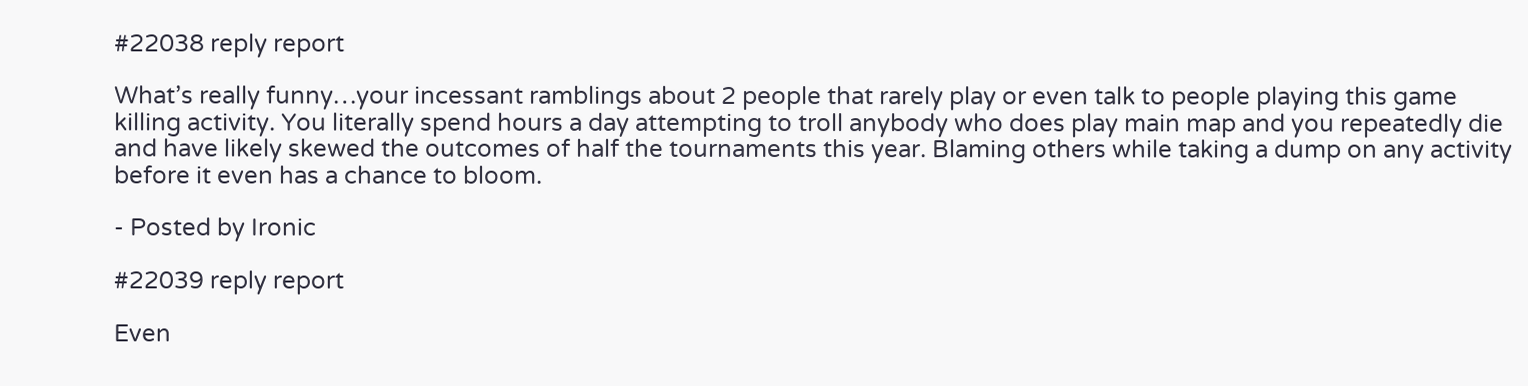#22038 reply report

What’s really funny…your incessant ramblings about 2 people that rarely play or even talk to people playing this game killing activity. You literally spend hours a day attempting to troll anybody who does play main map and you repeatedly die and have likely skewed the outcomes of half the tournaments this year. Blaming others while taking a dump on any activity before it even has a chance to bloom.

- Posted by Ironic

#22039 reply report

Even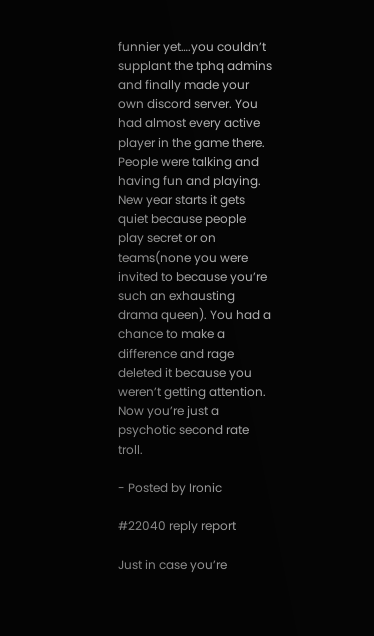funnier yet….you couldn’t supplant the tphq admins and finally made your own discord server. You had almost every active player in the game there. People were talking and having fun and playing. New year starts it gets quiet because people play secret or on teams(none you were invited to because you’re such an exhausting drama queen). You had a chance to make a difference and rage deleted it because you weren’t getting attention. Now you’re just a psychotic second rate troll.

- Posted by Ironic

#22040 reply report

Just in case you’re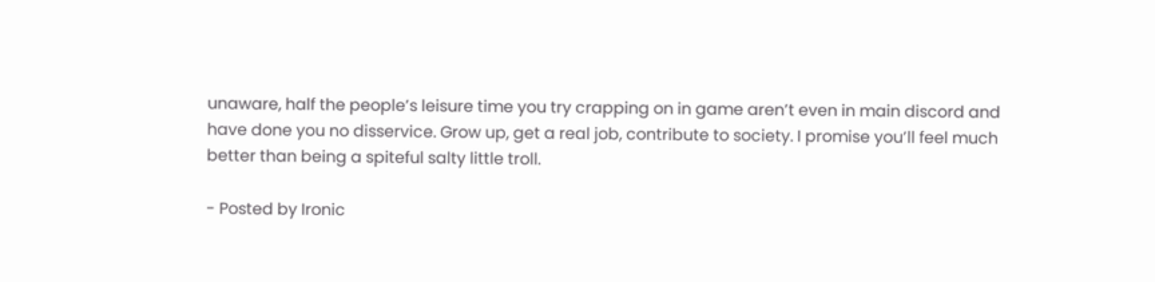unaware, half the people’s leisure time you try crapping on in game aren’t even in main discord and have done you no disservice. Grow up, get a real job, contribute to society. I promise you’ll feel much better than being a spiteful salty little troll.

- Posted by Ironic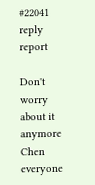#22041 reply report

Don't worry about it anymore Chen everyone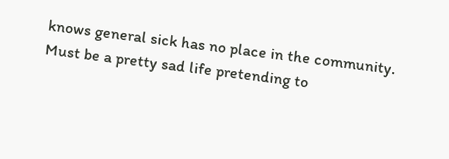knows general sick has no place in the community.
Must be a pretty sad life pretending to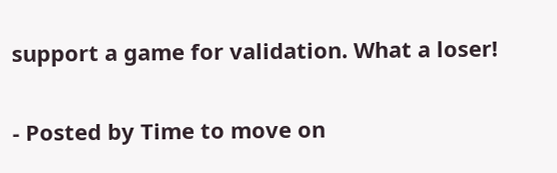support a game for validation. What a loser!

- Posted by Time to move on